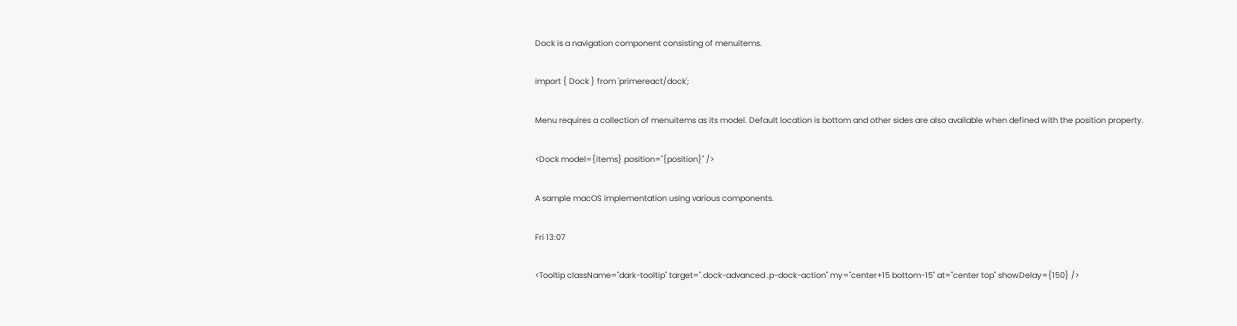Dock is a navigation component consisting of menuitems.

import { Dock } from 'primereact/dock';

Menu requires a collection of menuitems as its model. Default location is bottom and other sides are also available when defined with the position property.

<Dock model={items} position="{position}" />

A sample macOS implementation using various components.

Fri 13:07

<Tooltip className="dark-tooltip" target=".dock-advanced .p-dock-action" my="center+15 bottom-15" at="center top" showDelay={150} />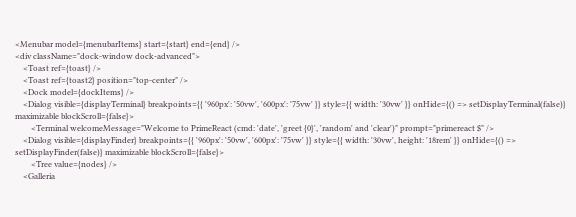<Menubar model={menubarItems} start={start} end={end} />
<div className="dock-window dock-advanced">
    <Toast ref={toast} />
    <Toast ref={toast2} position="top-center" />
    <Dock model={dockItems} />
    <Dialog visible={displayTerminal} breakpoints={{ '960px': '50vw', '600px': '75vw' }} style={{ width: '30vw' }} onHide={() => setDisplayTerminal(false)} maximizable blockScroll={false}>
        <Terminal welcomeMessage="Welcome to PrimeReact (cmd: 'date', 'greet {0}', 'random' and 'clear')" prompt="primereact $" />
    <Dialog visible={displayFinder} breakpoints={{ '960px': '50vw', '600px': '75vw' }} style={{ width: '30vw', height: '18rem' }} onHide={() => setDisplayFinder(false)} maximizable blockScroll={false}>
        <Tree value={nodes} />
    <Galleria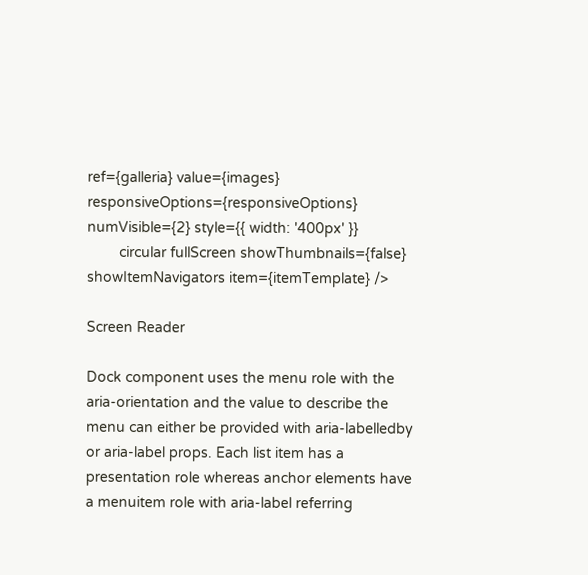ref={galleria} value={images} responsiveOptions={responsiveOptions} numVisible={2} style={{ width: '400px' }}
        circular fullScreen showThumbnails={false} showItemNavigators item={itemTemplate} />

Screen Reader

Dock component uses the menu role with the aria-orientation and the value to describe the menu can either be provided with aria-labelledby or aria-label props. Each list item has a presentation role whereas anchor elements have a menuitem role with aria-label referring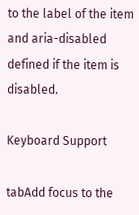to the label of the item and aria-disabled defined if the item is disabled.

Keyboard Support

tabAdd focus to the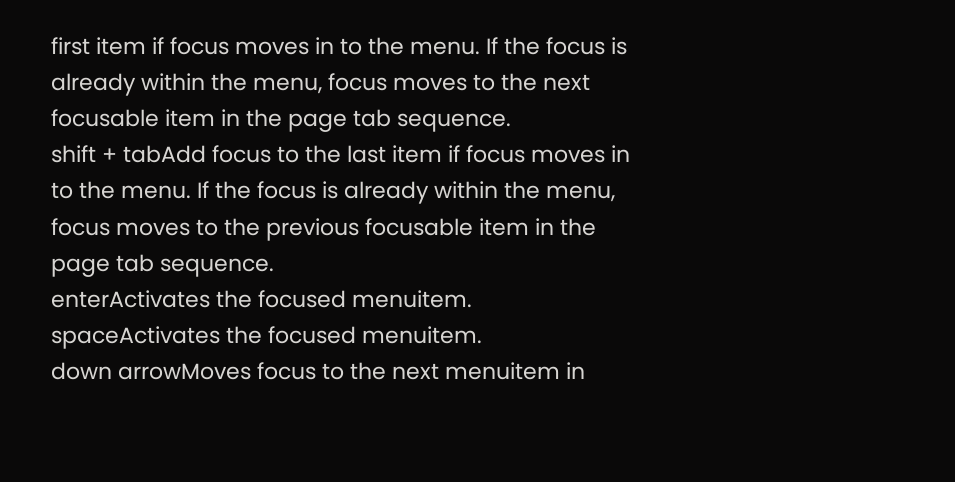first item if focus moves in to the menu. If the focus is already within the menu, focus moves to the next focusable item in the page tab sequence.
shift + tabAdd focus to the last item if focus moves in to the menu. If the focus is already within the menu, focus moves to the previous focusable item in the page tab sequence.
enterActivates the focused menuitem.
spaceActivates the focused menuitem.
down arrowMoves focus to the next menuitem in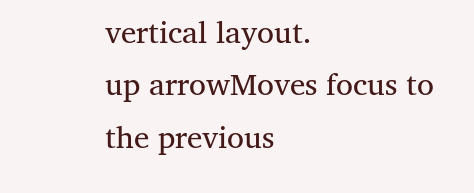vertical layout.
up arrowMoves focus to the previous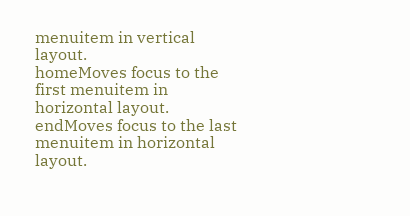menuitem in vertical layout.
homeMoves focus to the first menuitem in horizontal layout.
endMoves focus to the last menuitem in horizontal layout.